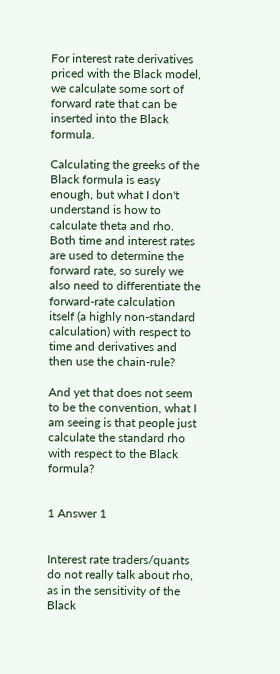For interest rate derivatives priced with the Black model, we calculate some sort of forward rate that can be inserted into the Black formula.

Calculating the greeks of the Black formula is easy enough, but what I don't understand is how to calculate theta and rho. Both time and interest rates are used to determine the forward rate, so surely we also need to differentiate the forward-rate calculation itself (a highly non-standard calculation) with respect to time and derivatives and then use the chain-rule?

And yet that does not seem to be the convention, what I am seeing is that people just calculate the standard rho with respect to the Black formula?


1 Answer 1


Interest rate traders/quants do not really talk about rho, as in the sensitivity of the Black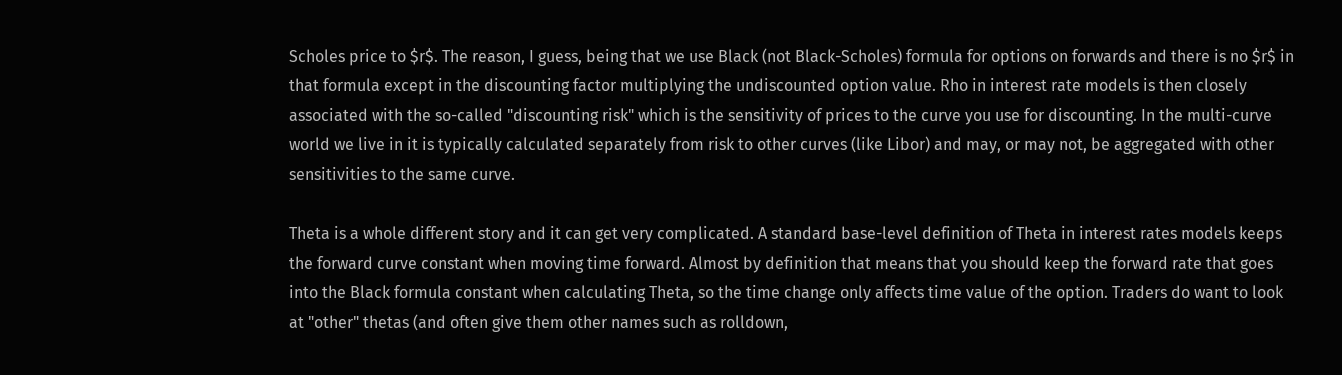Scholes price to $r$. The reason, I guess, being that we use Black (not Black-Scholes) formula for options on forwards and there is no $r$ in that formula except in the discounting factor multiplying the undiscounted option value. Rho in interest rate models is then closely associated with the so-called "discounting risk" which is the sensitivity of prices to the curve you use for discounting. In the multi-curve world we live in it is typically calculated separately from risk to other curves (like Libor) and may, or may not, be aggregated with other sensitivities to the same curve.

Theta is a whole different story and it can get very complicated. A standard base-level definition of Theta in interest rates models keeps the forward curve constant when moving time forward. Almost by definition that means that you should keep the forward rate that goes into the Black formula constant when calculating Theta, so the time change only affects time value of the option. Traders do want to look at "other" thetas (and often give them other names such as rolldown,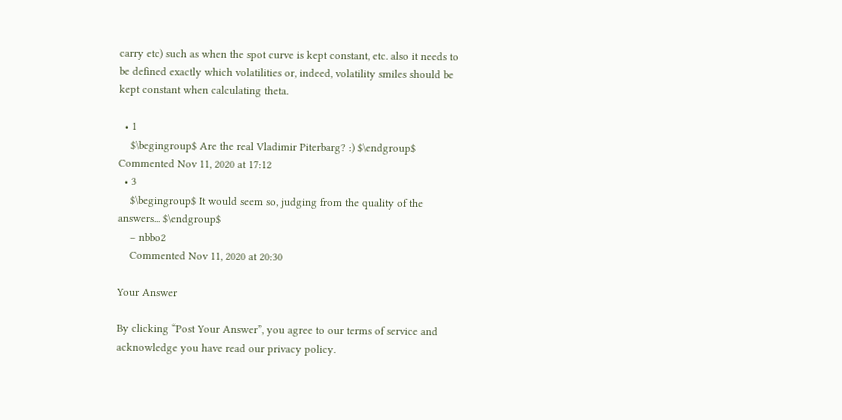carry etc) such as when the spot curve is kept constant, etc. also it needs to be defined exactly which volatilities or, indeed, volatility smiles should be kept constant when calculating theta.

  • 1
    $\begingroup$ Are the real Vladimir Piterbarg? :) $\endgroup$ Commented Nov 11, 2020 at 17:12
  • 3
    $\begingroup$ It would seem so, judging from the quality of the answers... $\endgroup$
    – nbbo2
    Commented Nov 11, 2020 at 20:30

Your Answer

By clicking “Post Your Answer”, you agree to our terms of service and acknowledge you have read our privacy policy.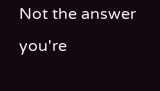Not the answer you're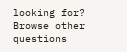looking for? Browse other questions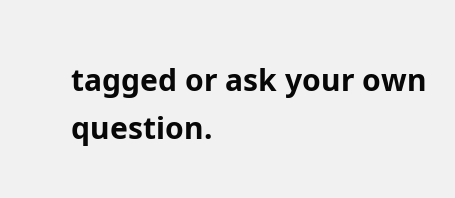tagged or ask your own question.